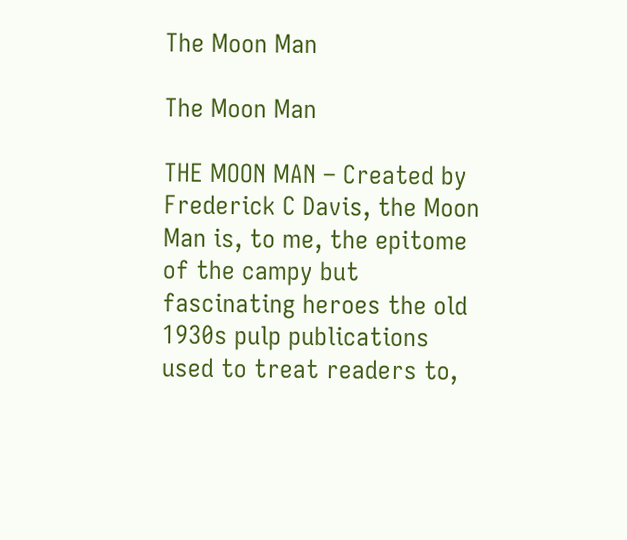The Moon Man

The Moon Man

THE MOON MAN – Created by Frederick C Davis, the Moon Man is, to me, the epitome of the campy but fascinating heroes the old 1930s pulp publications used to treat readers to,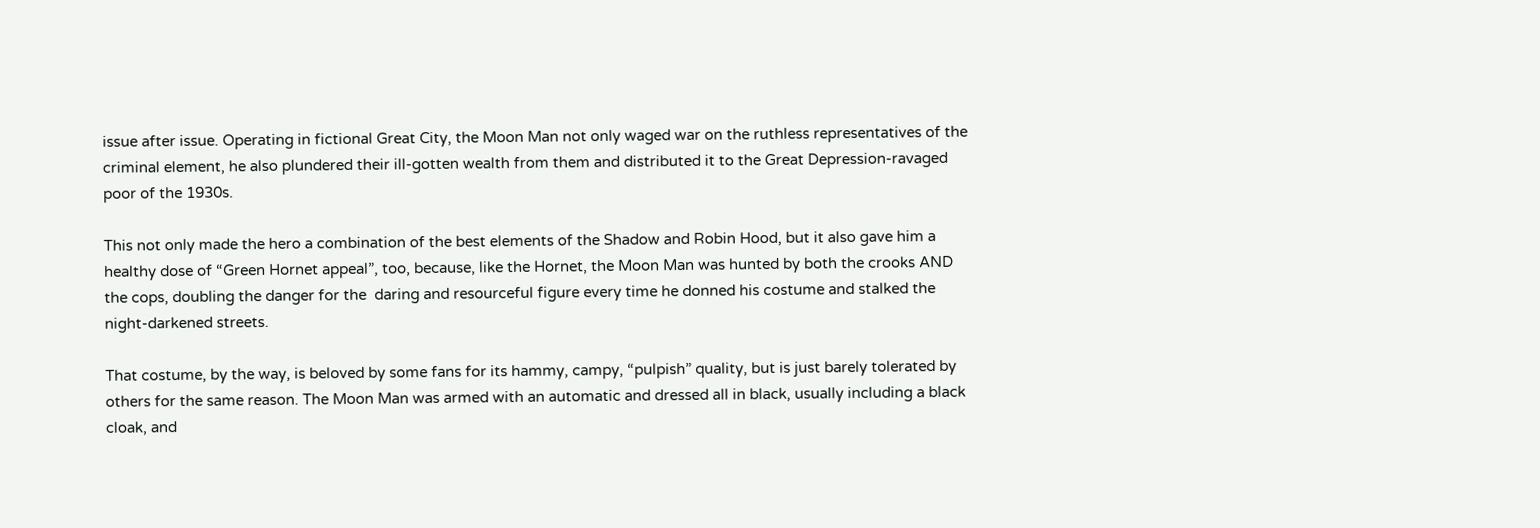issue after issue. Operating in fictional Great City, the Moon Man not only waged war on the ruthless representatives of the criminal element, he also plundered their ill-gotten wealth from them and distributed it to the Great Depression-ravaged poor of the 1930s.

This not only made the hero a combination of the best elements of the Shadow and Robin Hood, but it also gave him a healthy dose of “Green Hornet appeal”, too, because, like the Hornet, the Moon Man was hunted by both the crooks AND the cops, doubling the danger for the  daring and resourceful figure every time he donned his costume and stalked the night-darkened streets.

That costume, by the way, is beloved by some fans for its hammy, campy, “pulpish” quality, but is just barely tolerated by others for the same reason. The Moon Man was armed with an automatic and dressed all in black, usually including a black cloak, and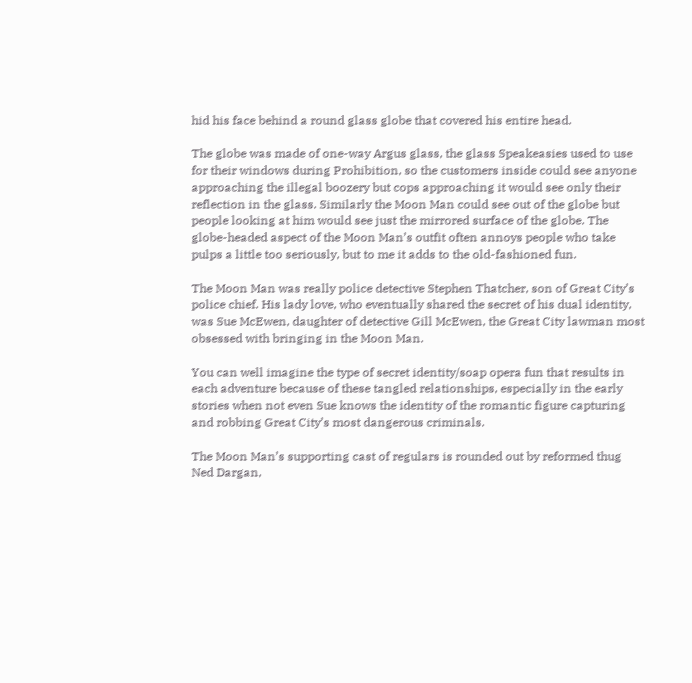hid his face behind a round glass globe that covered his entire head.

The globe was made of one-way Argus glass, the glass Speakeasies used to use for their windows during Prohibition, so the customers inside could see anyone approaching the illegal boozery but cops approaching it would see only their reflection in the glass. Similarly the Moon Man could see out of the globe but people looking at him would see just the mirrored surface of the globe. The globe-headed aspect of the Moon Man’s outfit often annoys people who take pulps a little too seriously, but to me it adds to the old-fashioned fun.

The Moon Man was really police detective Stephen Thatcher, son of Great City’s police chief. His lady love, who eventually shared the secret of his dual identity, was Sue McEwen, daughter of detective Gill McEwen, the Great City lawman most obsessed with bringing in the Moon Man.

You can well imagine the type of secret identity/soap opera fun that results in each adventure because of these tangled relationships, especially in the early stories when not even Sue knows the identity of the romantic figure capturing and robbing Great City’s most dangerous criminals.

The Moon Man’s supporting cast of regulars is rounded out by reformed thug Ned Dargan,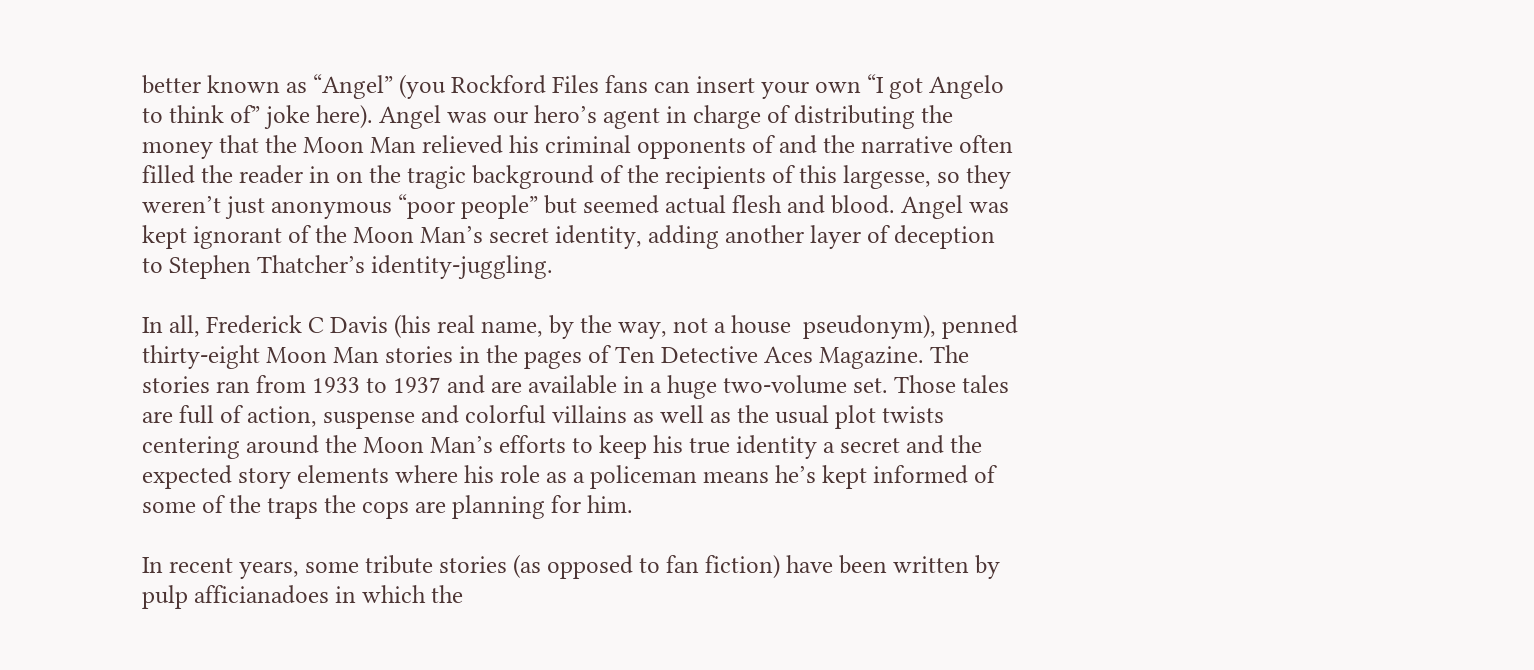better known as “Angel” (you Rockford Files fans can insert your own “I got Angelo to think of” joke here). Angel was our hero’s agent in charge of distributing the money that the Moon Man relieved his criminal opponents of and the narrative often filled the reader in on the tragic background of the recipients of this largesse, so they weren’t just anonymous “poor people” but seemed actual flesh and blood. Angel was kept ignorant of the Moon Man’s secret identity, adding another layer of deception to Stephen Thatcher’s identity-juggling.

In all, Frederick C Davis (his real name, by the way, not a house  pseudonym), penned thirty-eight Moon Man stories in the pages of Ten Detective Aces Magazine. The stories ran from 1933 to 1937 and are available in a huge two-volume set. Those tales are full of action, suspense and colorful villains as well as the usual plot twists centering around the Moon Man’s efforts to keep his true identity a secret and the expected story elements where his role as a policeman means he’s kept informed of some of the traps the cops are planning for him.

In recent years, some tribute stories (as opposed to fan fiction) have been written by pulp afficianadoes in which the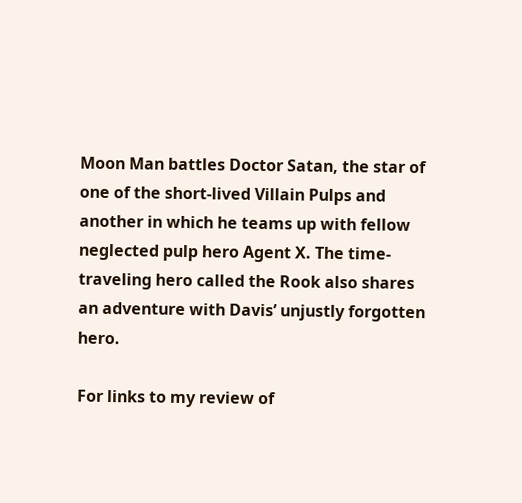Moon Man battles Doctor Satan, the star of one of the short-lived Villain Pulps and another in which he teams up with fellow neglected pulp hero Agent X. The time-traveling hero called the Rook also shares an adventure with Davis’ unjustly forgotten hero.

For links to my review of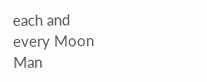each and every Moon Man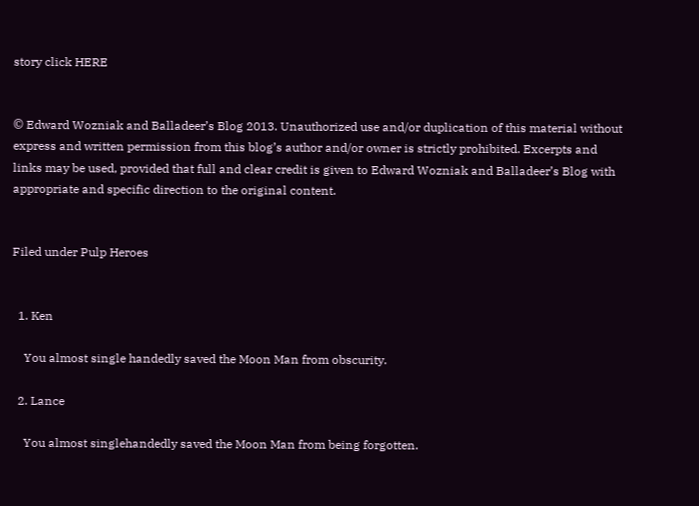story click HERE


© Edward Wozniak and Balladeer’s Blog 2013. Unauthorized use and/or duplication of this material without express and written permission from this blog’s author and/or owner is strictly prohibited. Excerpts and links may be used, provided that full and clear credit is given to Edward Wozniak and Balladeer’s Blog with appropriate and specific direction to the original content.


Filed under Pulp Heroes


  1. Ken

    You almost single handedly saved the Moon Man from obscurity.

  2. Lance

    You almost singlehandedly saved the Moon Man from being forgotten.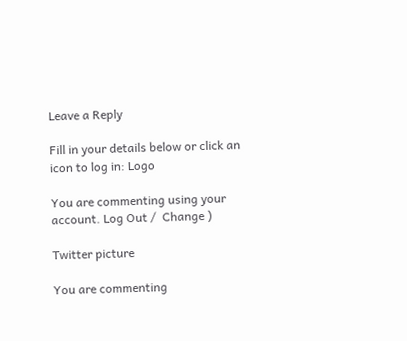Leave a Reply

Fill in your details below or click an icon to log in: Logo

You are commenting using your account. Log Out /  Change )

Twitter picture

You are commenting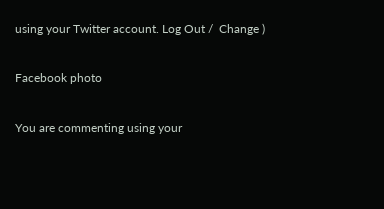using your Twitter account. Log Out /  Change )

Facebook photo

You are commenting using your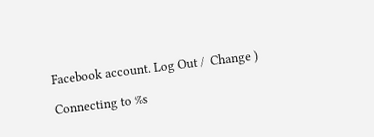Facebook account. Log Out /  Change )

Connecting to %s